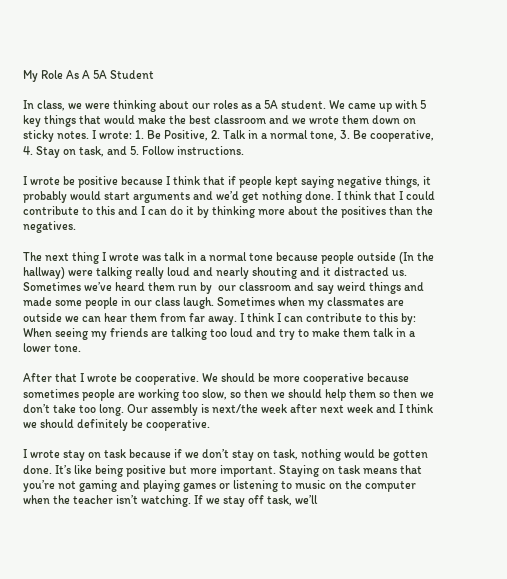My Role As A 5A Student

In class, we were thinking about our roles as a 5A student. We came up with 5 key things that would make the best classroom and we wrote them down on sticky notes. I wrote: 1. Be Positive, 2. Talk in a normal tone, 3. Be cooperative, 4. Stay on task, and 5. Follow instructions.

I wrote be positive because I think that if people kept saying negative things, it probably would start arguments and we’d get nothing done. I think that I could contribute to this and I can do it by thinking more about the positives than the negatives.

The next thing I wrote was talk in a normal tone because people outside (In the hallway) were talking really loud and nearly shouting and it distracted us. Sometimes we’ve heard them run by  our classroom and say weird things and made some people in our class laugh. Sometimes when my classmates are outside we can hear them from far away. I think I can contribute to this by: When seeing my friends are talking too loud and try to make them talk in a lower tone.

After that I wrote be cooperative. We should be more cooperative because sometimes people are working too slow, so then we should help them so then we don’t take too long. Our assembly is next/the week after next week and I think we should definitely be cooperative.

I wrote stay on task because if we don’t stay on task, nothing would be gotten done. It’s like being positive but more important. Staying on task means that you’re not gaming and playing games or listening to music on the computer when the teacher isn’t watching. If we stay off task, we’ll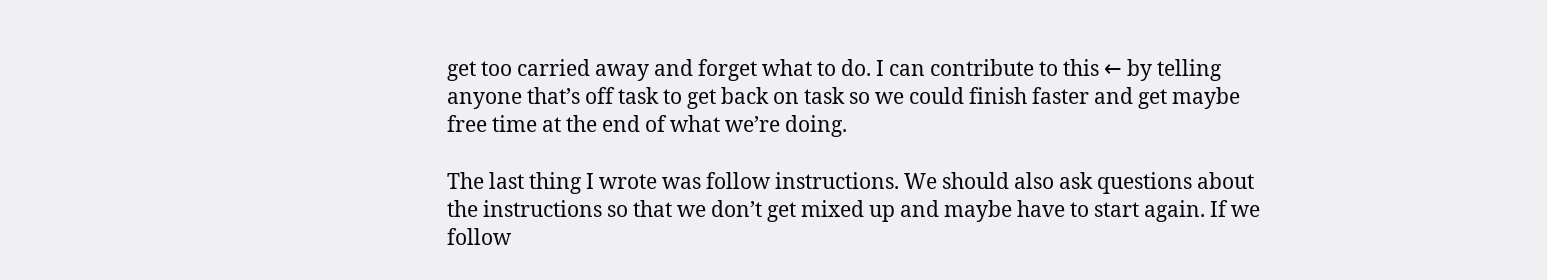get too carried away and forget what to do. I can contribute to this ← by telling anyone that’s off task to get back on task so we could finish faster and get maybe free time at the end of what we’re doing.

The last thing I wrote was follow instructions. We should also ask questions about the instructions so that we don’t get mixed up and maybe have to start again. If we follow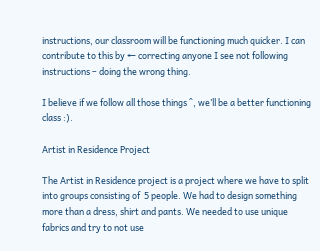instructions, our classroom will be functioning much quicker. I can contribute to this by ← correcting anyone I see not following instructions – doing the wrong thing.

I believe if we follow all those things ^, we’ll be a better functioning class :).

Artist in Residence Project

The Artist in Residence project is a project where we have to split into groups consisting of  5 people. We had to design something more than a dress, shirt and pants. We needed to use unique fabrics and try to not use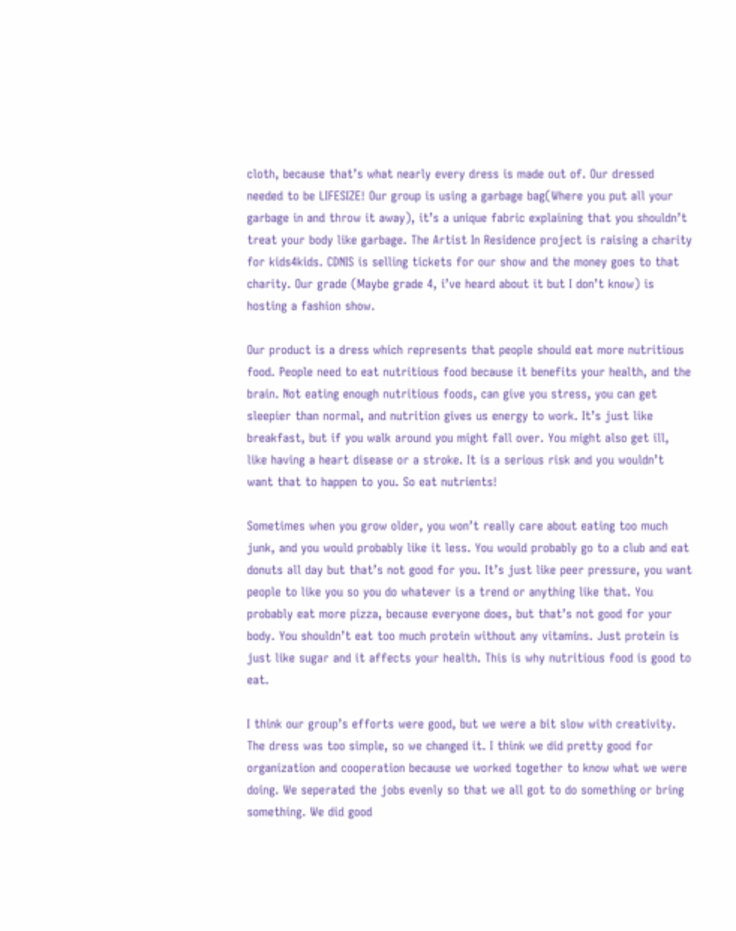cloth, because that’s what nearly every dress is made out of. Our dressed needed to be LIFESIZE! Our group is using a garbage bag(Where you put all your garbage in and throw it away), it’s a unique fabric explaining that you shouldn’t treat your body like garbage. The Artist In Residence project is raising a charity for kids4kids. CDNIS is selling tickets for our show and the money goes to that charity. Our grade (Maybe grade 4, i’ve heard about it but I don’t know) is hosting a fashion show.

Our product is a dress which represents that people should eat more nutritious food. People need to eat nutritious food because it benefits your health, and the brain. Not eating enough nutritious foods, can give you stress, you can get sleepier than normal, and nutrition gives us energy to work. It’s just like breakfast, but if you walk around you might fall over. You might also get ill, like having a heart disease or a stroke. It is a serious risk and you wouldn’t want that to happen to you. So eat nutrients!

Sometimes when you grow older, you won’t really care about eating too much junk, and you would probably like it less. You would probably go to a club and eat donuts all day but that’s not good for you. It’s just like peer pressure, you want people to like you so you do whatever is a trend or anything like that. You probably eat more pizza, because everyone does, but that’s not good for your body. You shouldn’t eat too much protein without any vitamins. Just protein is just like sugar and it affects your health. This is why nutritious food is good to eat.

I think our group’s efforts were good, but we were a bit slow with creativity. The dress was too simple, so we changed it. I think we did pretty good for organization and cooperation because we worked together to know what we were doing. We seperated the jobs evenly so that we all got to do something or bring something. We did good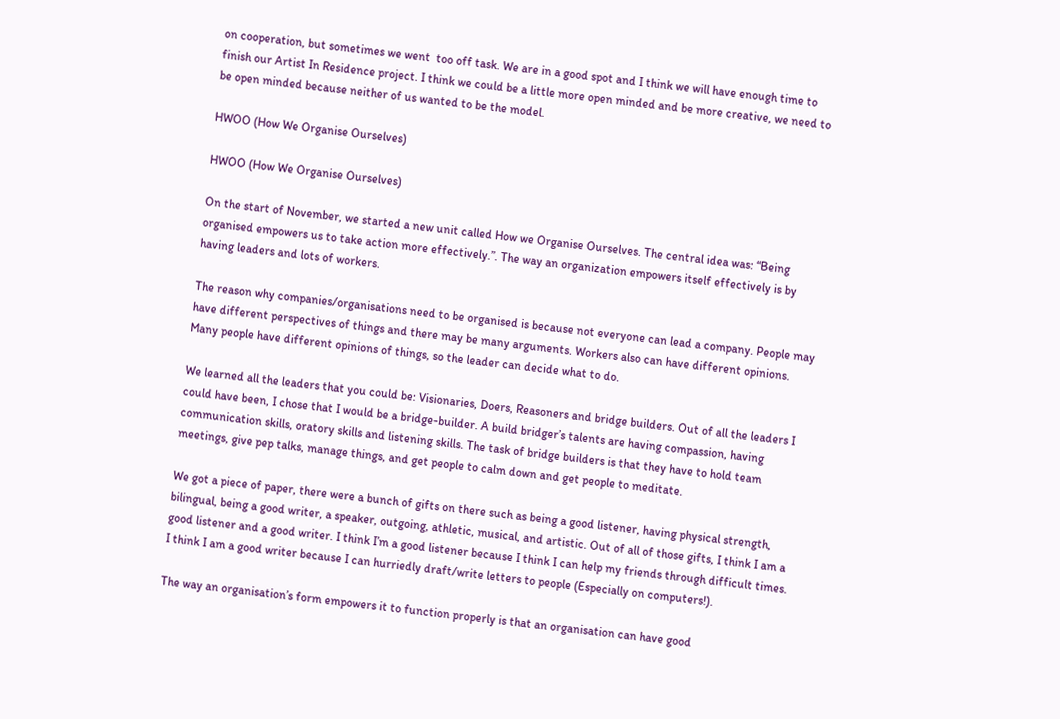on cooperation, but sometimes we went  too off task. We are in a good spot and I think we will have enough time to finish our Artist In Residence project. I think we could be a little more open minded and be more creative, we need to be open minded because neither of us wanted to be the model.

HWOO (How We Organise Ourselves)

HWOO (How We Organise Ourselves)

On the start of November, we started a new unit called How we Organise Ourselves. The central idea was: “Being organised empowers us to take action more effectively.”. The way an organization empowers itself effectively is by having leaders and lots of workers.

The reason why companies/organisations need to be organised is because not everyone can lead a company. People may have different perspectives of things and there may be many arguments. Workers also can have different opinions. Many people have different opinions of things, so the leader can decide what to do.

We learned all the leaders that you could be: Visionaries, Doers, Reasoners and bridge builders. Out of all the leaders I could have been, I chose that I would be a bridge-builder. A build bridger’s talents are having compassion, having communication skills, oratory skills and listening skills. The task of bridge builders is that they have to hold team meetings, give pep talks, manage things, and get people to calm down and get people to meditate.

We got a piece of paper, there were a bunch of gifts on there such as being a good listener, having physical strength, bilingual, being a good writer, a speaker, outgoing, athletic, musical, and artistic. Out of all of those gifts, I think I am a good listener and a good writer. I think I’m a good listener because I think I can help my friends through difficult times. I think I am a good writer because I can hurriedly draft/write letters to people (Especially on computers!).

The way an organisation’s form empowers it to function properly is that an organisation can have good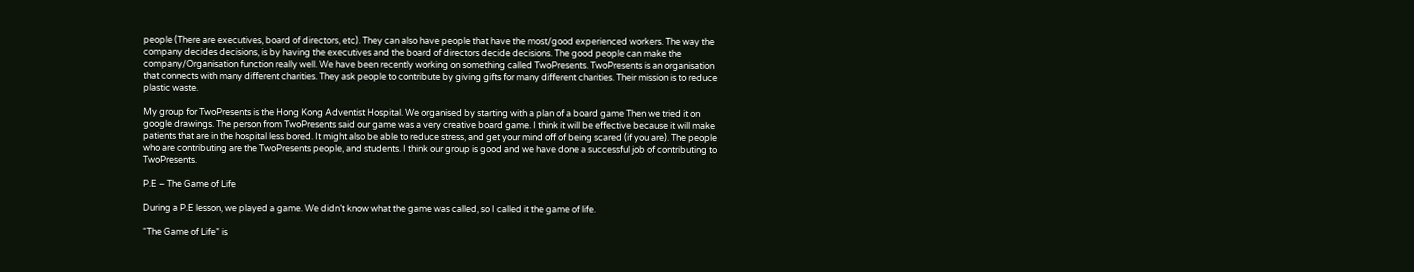people (There are executives, board of directors, etc). They can also have people that have the most/good experienced workers. The way the company decides decisions, is by having the executives and the board of directors decide decisions. The good people can make the company/Organisation function really well. We have been recently working on something called TwoPresents. TwoPresents is an organisation that connects with many different charities. They ask people to contribute by giving gifts for many different charities. Their mission is to reduce plastic waste.

My group for TwoPresents is the Hong Kong Adventist Hospital. We organised by starting with a plan of a board game Then we tried it on google drawings. The person from TwoPresents said our game was a very creative board game. I think it will be effective because it will make patients that are in the hospital less bored. It might also be able to reduce stress, and get your mind off of being scared (if you are). The people who are contributing are the TwoPresents people, and students. I think our group is good and we have done a successful job of contributing to TwoPresents.

P.E – The Game of Life

During a P.E lesson, we played a game. We didn’t know what the game was called, so I called it the game of life.

“The Game of Life” is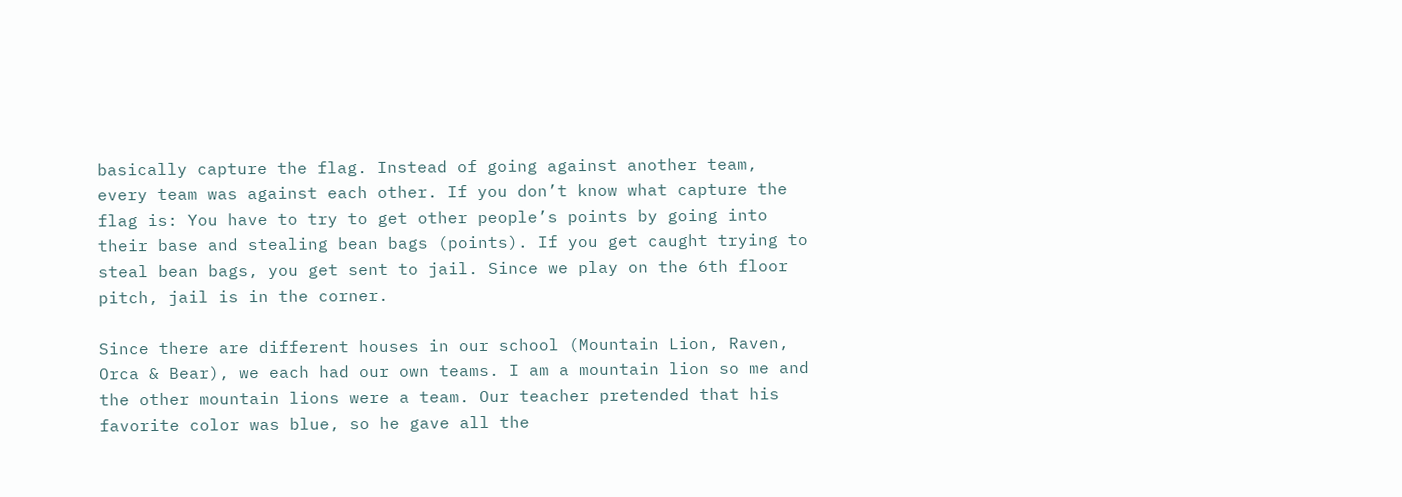basically capture the flag. Instead of going against another team, every team was against each other. If you don’t know what capture the flag is: You have to try to get other people’s points by going into their base and stealing bean bags (points). If you get caught trying to steal bean bags, you get sent to jail. Since we play on the 6th floor pitch, jail is in the corner.

Since there are different houses in our school (Mountain Lion, Raven, Orca & Bear), we each had our own teams. I am a mountain lion so me and the other mountain lions were a team. Our teacher pretended that his favorite color was blue, so he gave all the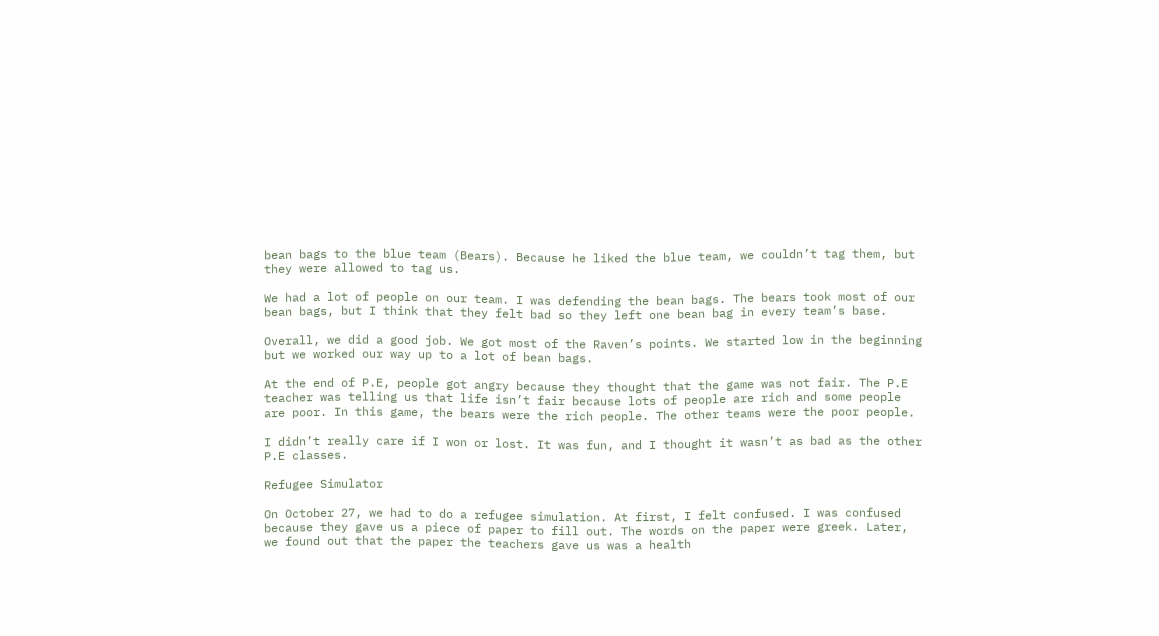bean bags to the blue team (Bears). Because he liked the blue team, we couldn’t tag them, but they were allowed to tag us.

We had a lot of people on our team. I was defending the bean bags. The bears took most of our bean bags, but I think that they felt bad so they left one bean bag in every team’s base.

Overall, we did a good job. We got most of the Raven’s points. We started low in the beginning but we worked our way up to a lot of bean bags.

At the end of P.E, people got angry because they thought that the game was not fair. The P.E teacher was telling us that life isn’t fair because lots of people are rich and some people are poor. In this game, the bears were the rich people. The other teams were the poor people.

I didn’t really care if I won or lost. It was fun, and I thought it wasn’t as bad as the other P.E classes.

Refugee Simulator

On October 27, we had to do a refugee simulation. At first, I felt confused. I was confused because they gave us a piece of paper to fill out. The words on the paper were greek. Later, we found out that the paper the teachers gave us was a health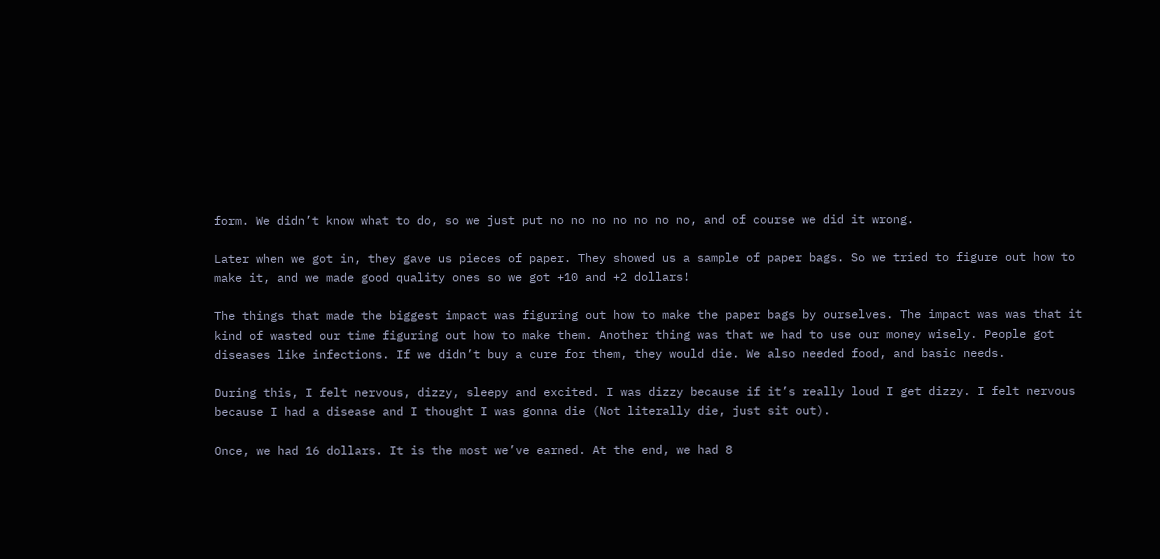form. We didn’t know what to do, so we just put no no no no no no no, and of course we did it wrong.

Later when we got in, they gave us pieces of paper. They showed us a sample of paper bags. So we tried to figure out how to make it, and we made good quality ones so we got +10 and +2 dollars!

The things that made the biggest impact was figuring out how to make the paper bags by ourselves. The impact was was that it kind of wasted our time figuring out how to make them. Another thing was that we had to use our money wisely. People got diseases like infections. If we didn’t buy a cure for them, they would die. We also needed food, and basic needs.

During this, I felt nervous, dizzy, sleepy and excited. I was dizzy because if it’s really loud I get dizzy. I felt nervous because I had a disease and I thought I was gonna die (Not literally die, just sit out).

Once, we had 16 dollars. It is the most we’ve earned. At the end, we had 8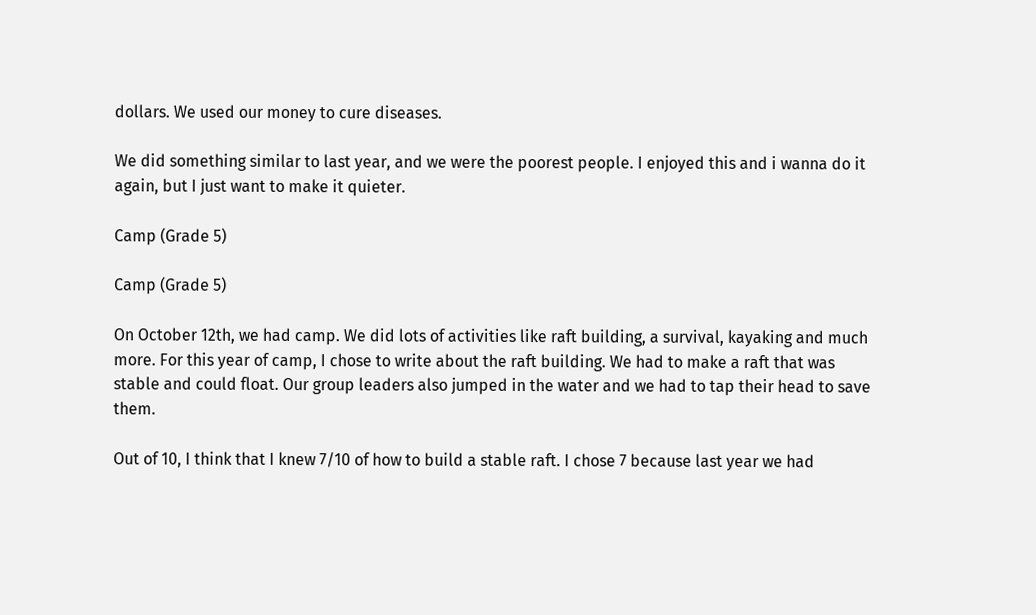dollars. We used our money to cure diseases.

We did something similar to last year, and we were the poorest people. I enjoyed this and i wanna do it again, but I just want to make it quieter.

Camp (Grade 5)

Camp (Grade 5)

On October 12th, we had camp. We did lots of activities like raft building, a survival, kayaking and much more. For this year of camp, I chose to write about the raft building. We had to make a raft that was stable and could float. Our group leaders also jumped in the water and we had to tap their head to save them.

Out of 10, I think that I knew 7/10 of how to build a stable raft. I chose 7 because last year we had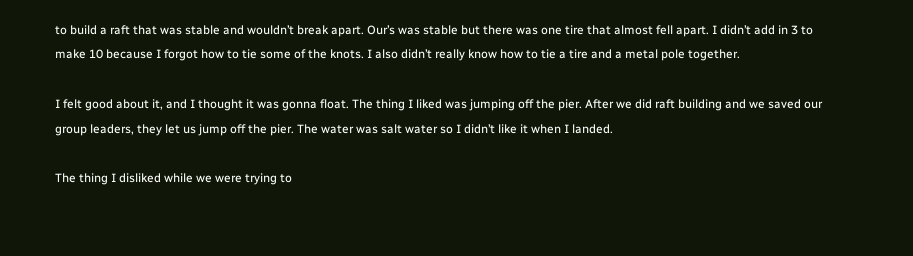to build a raft that was stable and wouldn’t break apart. Our’s was stable but there was one tire that almost fell apart. I didn’t add in 3 to make 10 because I forgot how to tie some of the knots. I also didn’t really know how to tie a tire and a metal pole together.

I felt good about it, and I thought it was gonna float. The thing I liked was jumping off the pier. After we did raft building and we saved our group leaders, they let us jump off the pier. The water was salt water so I didn’t like it when I landed.

The thing I disliked while we were trying to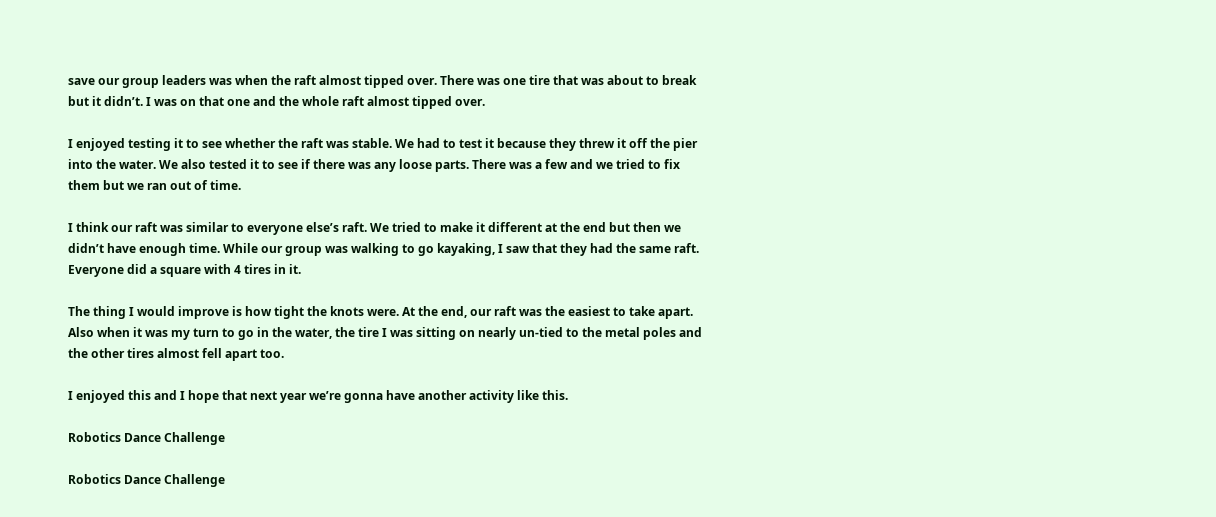save our group leaders was when the raft almost tipped over. There was one tire that was about to break but it didn’t. I was on that one and the whole raft almost tipped over.

I enjoyed testing it to see whether the raft was stable. We had to test it because they threw it off the pier into the water. We also tested it to see if there was any loose parts. There was a few and we tried to fix them but we ran out of time.

I think our raft was similar to everyone else’s raft. We tried to make it different at the end but then we didn’t have enough time. While our group was walking to go kayaking, I saw that they had the same raft. Everyone did a square with 4 tires in it.

The thing I would improve is how tight the knots were. At the end, our raft was the easiest to take apart. Also when it was my turn to go in the water, the tire I was sitting on nearly un-tied to the metal poles and the other tires almost fell apart too.

I enjoyed this and I hope that next year we’re gonna have another activity like this.

Robotics Dance Challenge

Robotics Dance Challenge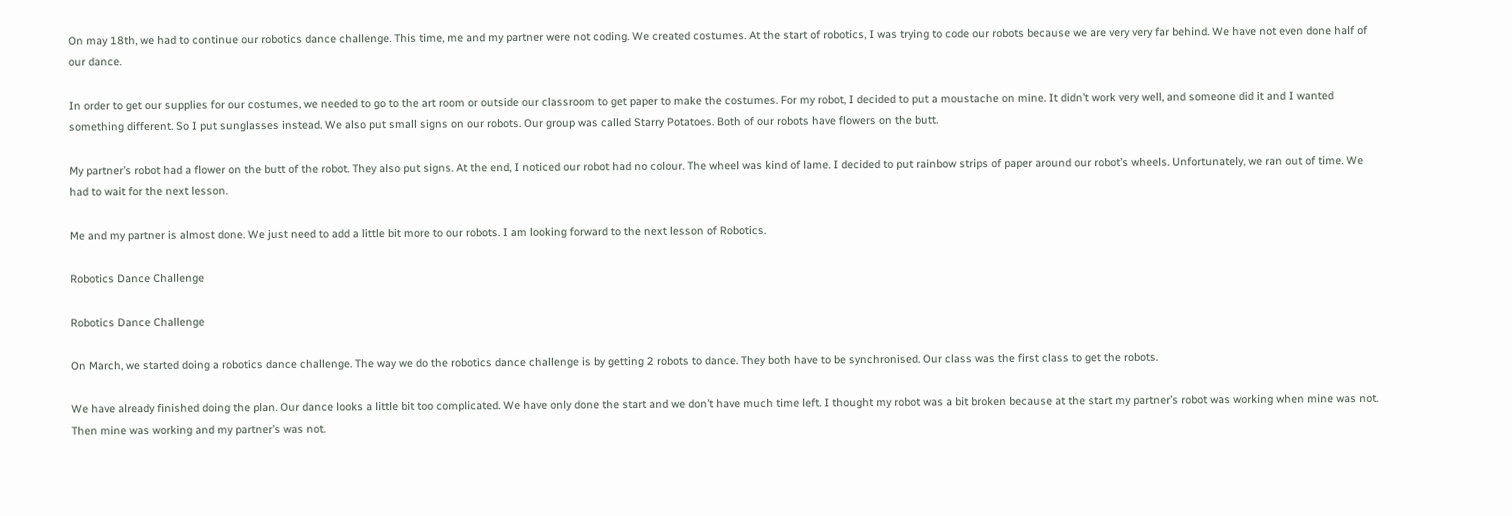On may 18th, we had to continue our robotics dance challenge. This time, me and my partner were not coding. We created costumes. At the start of robotics, I was trying to code our robots because we are very very far behind. We have not even done half of our dance.

In order to get our supplies for our costumes, we needed to go to the art room or outside our classroom to get paper to make the costumes. For my robot, I decided to put a moustache on mine. It didn’t work very well, and someone did it and I wanted something different. So I put sunglasses instead. We also put small signs on our robots. Our group was called Starry Potatoes. Both of our robots have flowers on the butt.

My partner’s robot had a flower on the butt of the robot. They also put signs. At the end, I noticed our robot had no colour. The wheel was kind of lame. I decided to put rainbow strips of paper around our robot’s wheels. Unfortunately, we ran out of time. We had to wait for the next lesson.

Me and my partner is almost done. We just need to add a little bit more to our robots. I am looking forward to the next lesson of Robotics.

Robotics Dance Challenge

Robotics Dance Challenge

On March, we started doing a robotics dance challenge. The way we do the robotics dance challenge is by getting 2 robots to dance. They both have to be synchronised. Our class was the first class to get the robots.

We have already finished doing the plan. Our dance looks a little bit too complicated. We have only done the start and we don’t have much time left. I thought my robot was a bit broken because at the start my partner’s robot was working when mine was not. Then mine was working and my partner’s was not.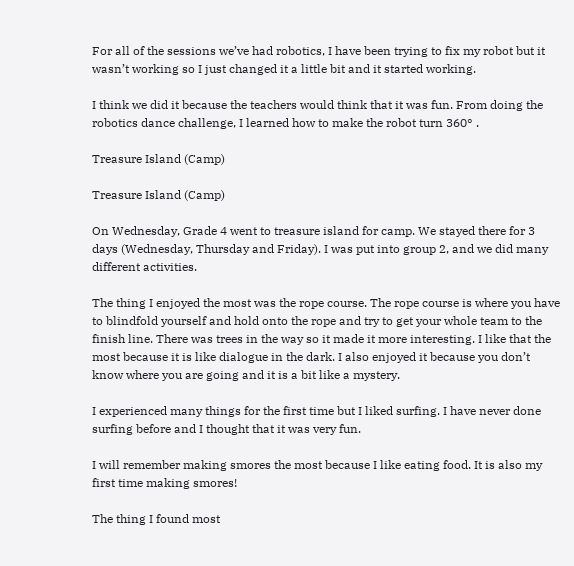For all of the sessions we’ve had robotics, I have been trying to fix my robot but it wasn’t working so I just changed it a little bit and it started working.

I think we did it because the teachers would think that it was fun. From doing the robotics dance challenge, I learned how to make the robot turn 360° .

Treasure Island (Camp)

Treasure Island (Camp)

On Wednesday, Grade 4 went to treasure island for camp. We stayed there for 3 days (Wednesday, Thursday and Friday). I was put into group 2, and we did many different activities.

The thing I enjoyed the most was the rope course. The rope course is where you have to blindfold yourself and hold onto the rope and try to get your whole team to the finish line. There was trees in the way so it made it more interesting. I like that the most because it is like dialogue in the dark. I also enjoyed it because you don’t know where you are going and it is a bit like a mystery.

I experienced many things for the first time but I liked surfing. I have never done surfing before and I thought that it was very fun.

I will remember making smores the most because I like eating food. It is also my first time making smores!

The thing I found most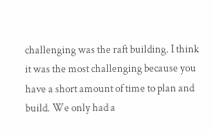challenging was the raft building. I think it was the most challenging because you have a short amount of time to plan and build. We only had a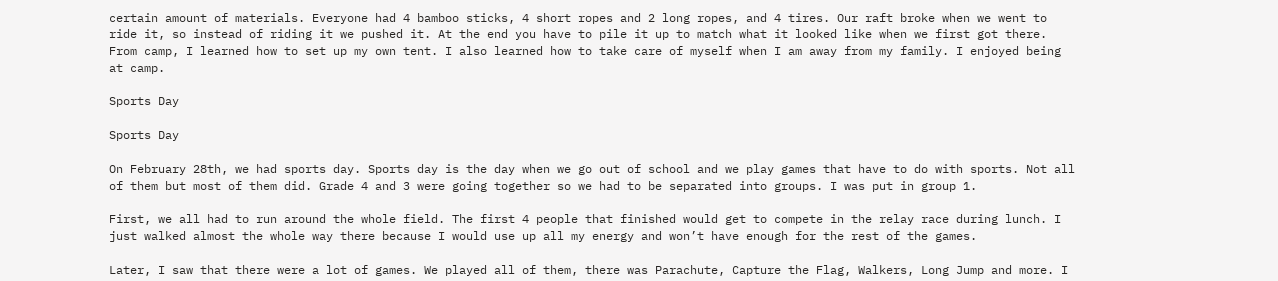certain amount of materials. Everyone had 4 bamboo sticks, 4 short ropes and 2 long ropes, and 4 tires. Our raft broke when we went to ride it, so instead of riding it we pushed it. At the end you have to pile it up to match what it looked like when we first got there.
From camp, I learned how to set up my own tent. I also learned how to take care of myself when I am away from my family. I enjoyed being at camp.

Sports Day

Sports Day

On February 28th, we had sports day. Sports day is the day when we go out of school and we play games that have to do with sports. Not all of them but most of them did. Grade 4 and 3 were going together so we had to be separated into groups. I was put in group 1.

First, we all had to run around the whole field. The first 4 people that finished would get to compete in the relay race during lunch. I just walked almost the whole way there because I would use up all my energy and won’t have enough for the rest of the games.

Later, I saw that there were a lot of games. We played all of them, there was Parachute, Capture the Flag, Walkers, Long Jump and more. I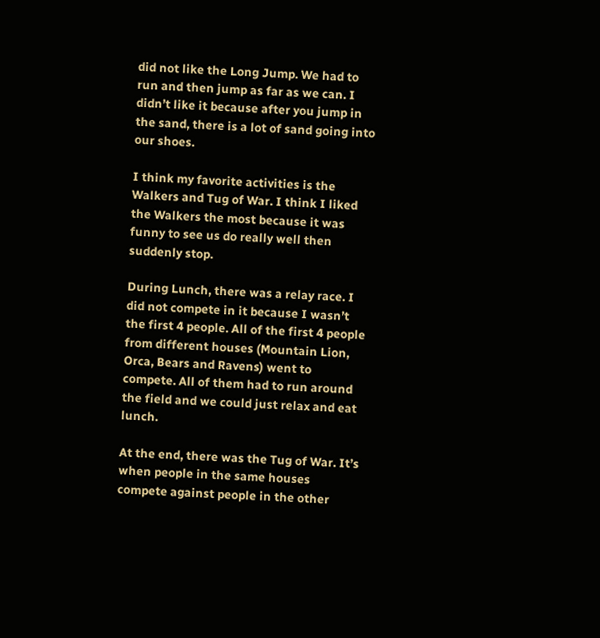did not like the Long Jump. We had to run and then jump as far as we can. I didn’t like it because after you jump in the sand, there is a lot of sand going into our shoes.

I think my favorite activities is the Walkers and Tug of War. I think I liked the Walkers the most because it was funny to see us do really well then suddenly stop.

During Lunch, there was a relay race. I did not compete in it because I wasn’t the first 4 people. All of the first 4 people from different houses (Mountain Lion, Orca, Bears and Ravens) went to compete. All of them had to run around the field and we could just relax and eat lunch.

At the end, there was the Tug of War. It’s when people in the same houses compete against people in the other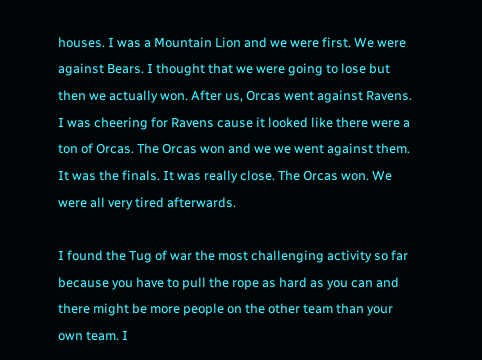houses. I was a Mountain Lion and we were first. We were against Bears. I thought that we were going to lose but then we actually won. After us, Orcas went against Ravens. I was cheering for Ravens cause it looked like there were a ton of Orcas. The Orcas won and we we went against them. It was the finals. It was really close. The Orcas won. We were all very tired afterwards.

I found the Tug of war the most challenging activity so far because you have to pull the rope as hard as you can and there might be more people on the other team than your own team. I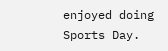enjoyed doing Sports Day.